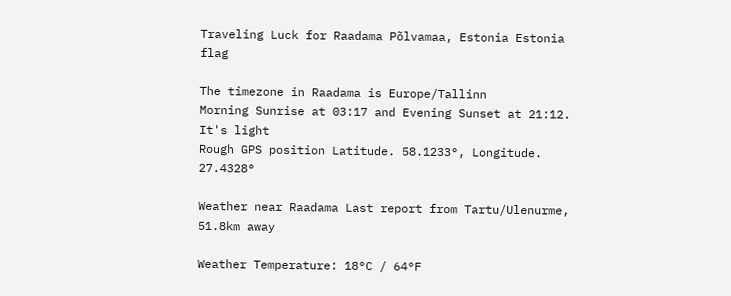Traveling Luck for Raadama Põlvamaa, Estonia Estonia flag

The timezone in Raadama is Europe/Tallinn
Morning Sunrise at 03:17 and Evening Sunset at 21:12. It's light
Rough GPS position Latitude. 58.1233°, Longitude. 27.4328°

Weather near Raadama Last report from Tartu/Ulenurme, 51.8km away

Weather Temperature: 18°C / 64°F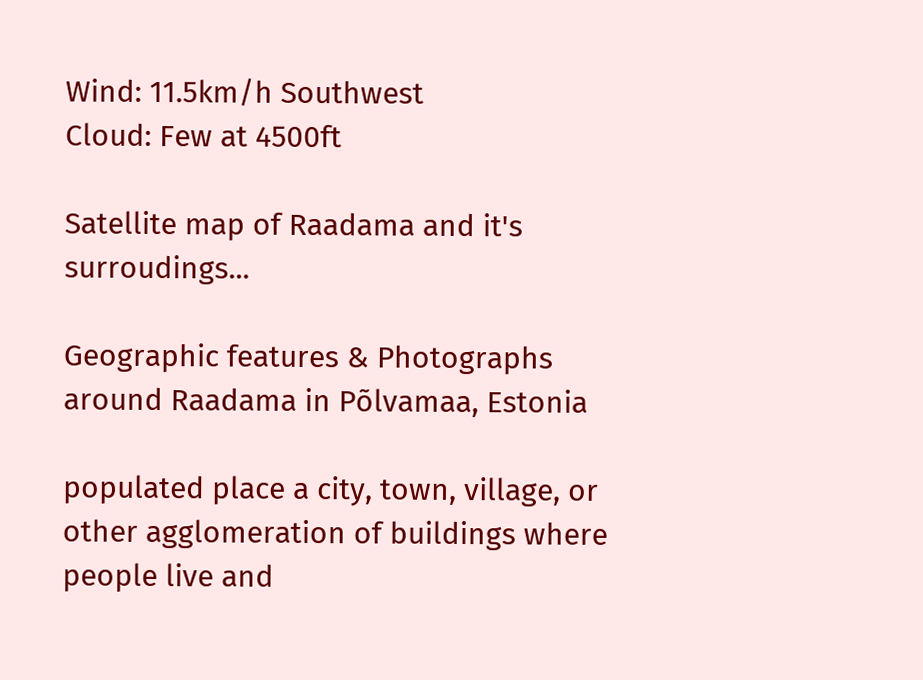Wind: 11.5km/h Southwest
Cloud: Few at 4500ft

Satellite map of Raadama and it's surroudings...

Geographic features & Photographs around Raadama in Põlvamaa, Estonia

populated place a city, town, village, or other agglomeration of buildings where people live and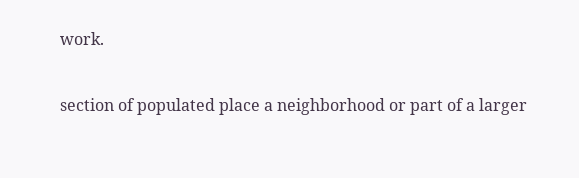work.

section of populated place a neighborhood or part of a larger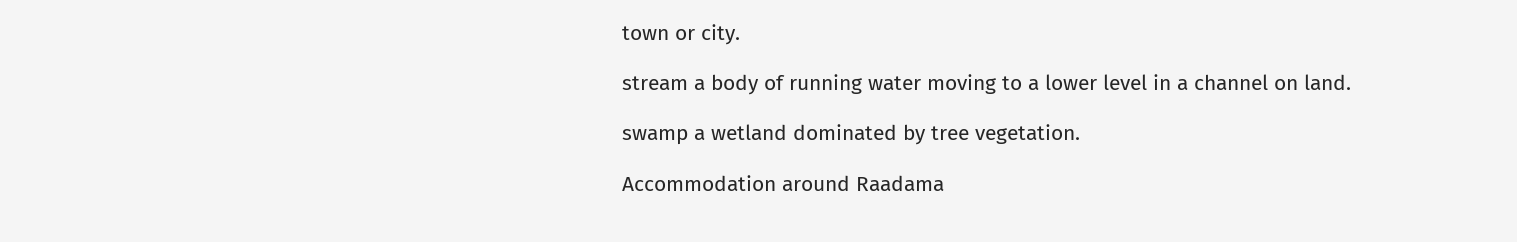town or city.

stream a body of running water moving to a lower level in a channel on land.

swamp a wetland dominated by tree vegetation.

Accommodation around Raadama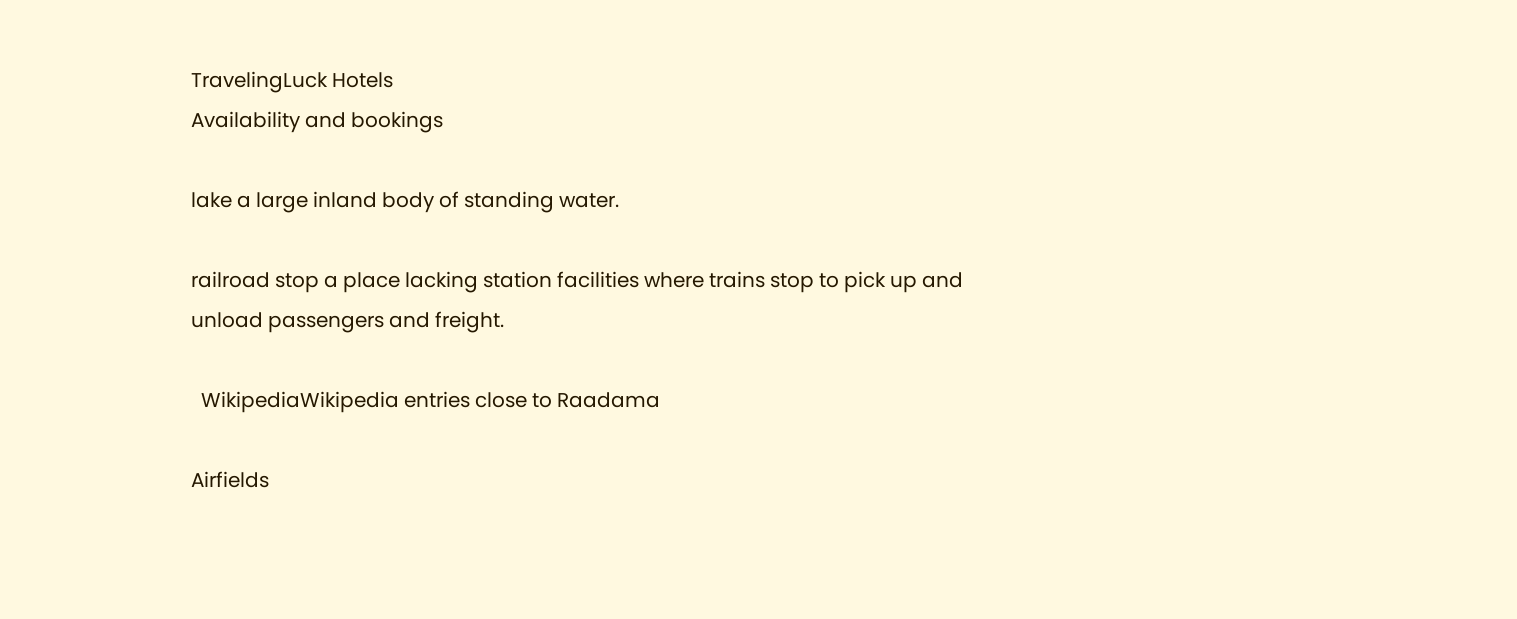TravelingLuck Hotels
Availability and bookings

lake a large inland body of standing water.

railroad stop a place lacking station facilities where trains stop to pick up and unload passengers and freight.

  WikipediaWikipedia entries close to Raadama

Airfields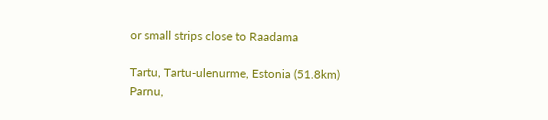or small strips close to Raadama

Tartu, Tartu-ulenurme, Estonia (51.8km)
Parnu,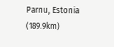Parnu, Estonia (189.9km)